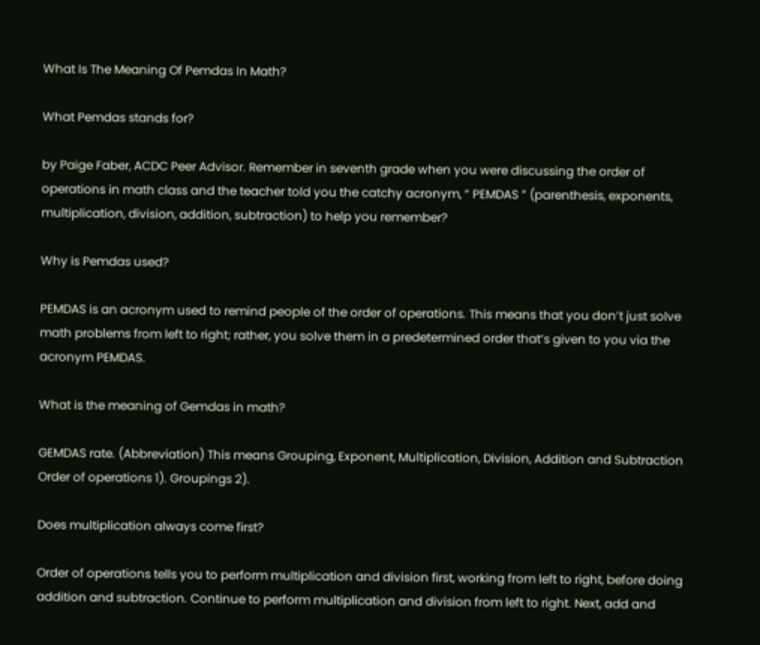What Is The Meaning Of Pemdas In Math?

What Pemdas stands for?

by Paige Faber, ACDC Peer Advisor. Remember in seventh grade when you were discussing the order of operations in math class and the teacher told you the catchy acronym, “ PEMDAS ” (parenthesis, exponents, multiplication, division, addition, subtraction) to help you remember?

Why is Pemdas used?

PEMDAS is an acronym used to remind people of the order of operations. This means that you don’t just solve math problems from left to right; rather, you solve them in a predetermined order that’s given to you via the acronym PEMDAS.

What is the meaning of Gemdas in math?

GEMDAS rate. (Abbreviation) This means Grouping, Exponent, Multiplication, Division, Addition and Subtraction Order of operations 1). Groupings 2).

Does multiplication always come first?

Order of operations tells you to perform multiplication and division first, working from left to right, before doing addition and subtraction. Continue to perform multiplication and division from left to right. Next, add and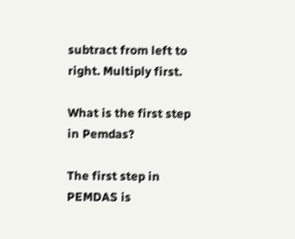subtract from left to right. Multiply first.

What is the first step in Pemdas?

The first step in PEMDAS is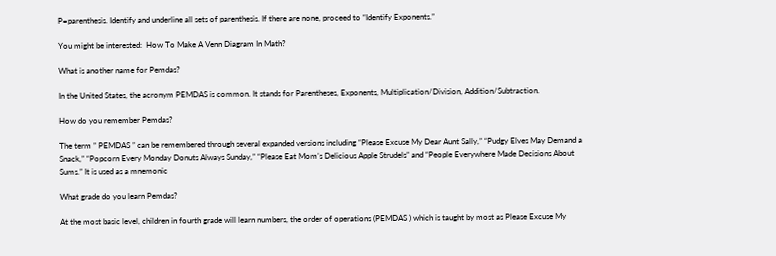P=parenthesis. Identify and underline all sets of parenthesis. If there are none, proceed to “Identify Exponents.”

You might be interested:  How To Make A Venn Diagram In Math?

What is another name for Pemdas?

In the United States, the acronym PEMDAS is common. It stands for Parentheses, Exponents, Multiplication/Division, Addition/Subtraction.

How do you remember Pemdas?

The term ” PEMDAS ” can be remembered through several expanded versions including “Please Excuse My Dear Aunt Sally,” “Pudgy Elves May Demand a Snack,” “Popcorn Every Monday Donuts Always Sunday,” “Please Eat Mom’s Delicious Apple Strudels” and “People Everywhere Made Decisions About Sums.” It is used as a mnemonic

What grade do you learn Pemdas?

At the most basic level, children in fourth grade will learn numbers, the order of operations (PEMDAS ) which is taught by most as Please Excuse My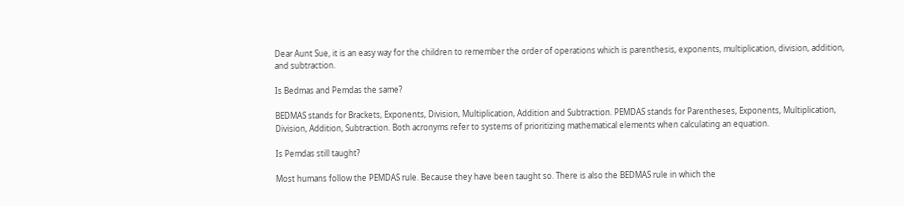Dear Aunt Sue, it is an easy way for the children to remember the order of operations which is parenthesis, exponents, multiplication, division, addition, and subtraction.

Is Bedmas and Pemdas the same?

BEDMAS stands for Brackets, Exponents, Division, Multiplication, Addition and Subtraction. PEMDAS stands for Parentheses, Exponents, Multiplication, Division, Addition, Subtraction. Both acronyms refer to systems of prioritizing mathematical elements when calculating an equation.

Is Pemdas still taught?

Most humans follow the PEMDAS rule. Because they have been taught so. There is also the BEDMAS rule in which the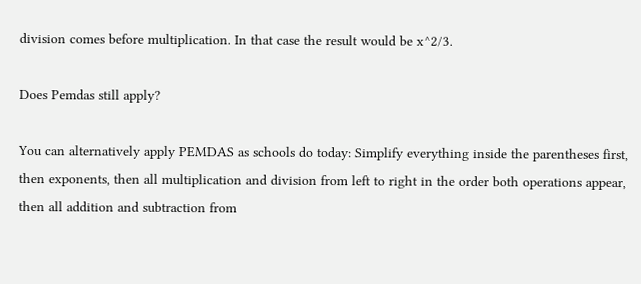division comes before multiplication. In that case the result would be x^2/3.

Does Pemdas still apply?

You can alternatively apply PEMDAS as schools do today: Simplify everything inside the parentheses first, then exponents, then all multiplication and division from left to right in the order both operations appear, then all addition and subtraction from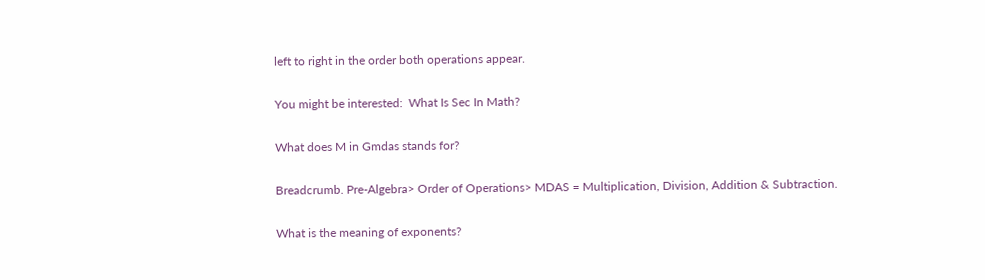left to right in the order both operations appear.

You might be interested:  What Is Sec In Math?

What does M in Gmdas stands for?

Breadcrumb. Pre-Algebra> Order of Operations> MDAS = Multiplication, Division, Addition & Subtraction.

What is the meaning of exponents?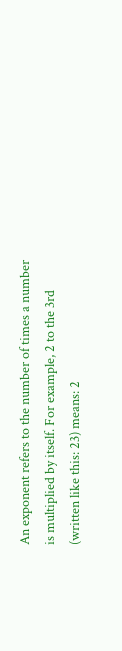An exponent refers to the number of times a number is multiplied by itself. For example, 2 to the 3rd (written like this: 23) means: 2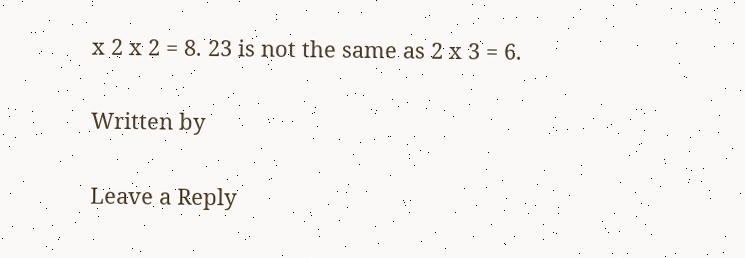x 2 x 2 = 8. 23 is not the same as 2 x 3 = 6.

Written by

Leave a Reply